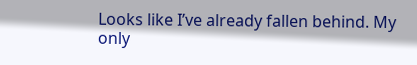Looks like I’ve already fallen behind. My only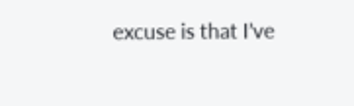excuse is that I’ve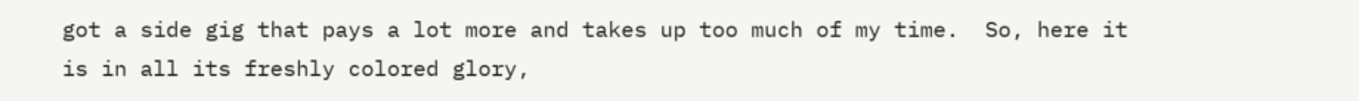got a side gig that pays a lot more and takes up too much of my time.  So, here it is in all its freshly colored glory,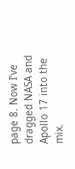page 8. Now I’ve dragged NASA and Apollo 17 into the mix.